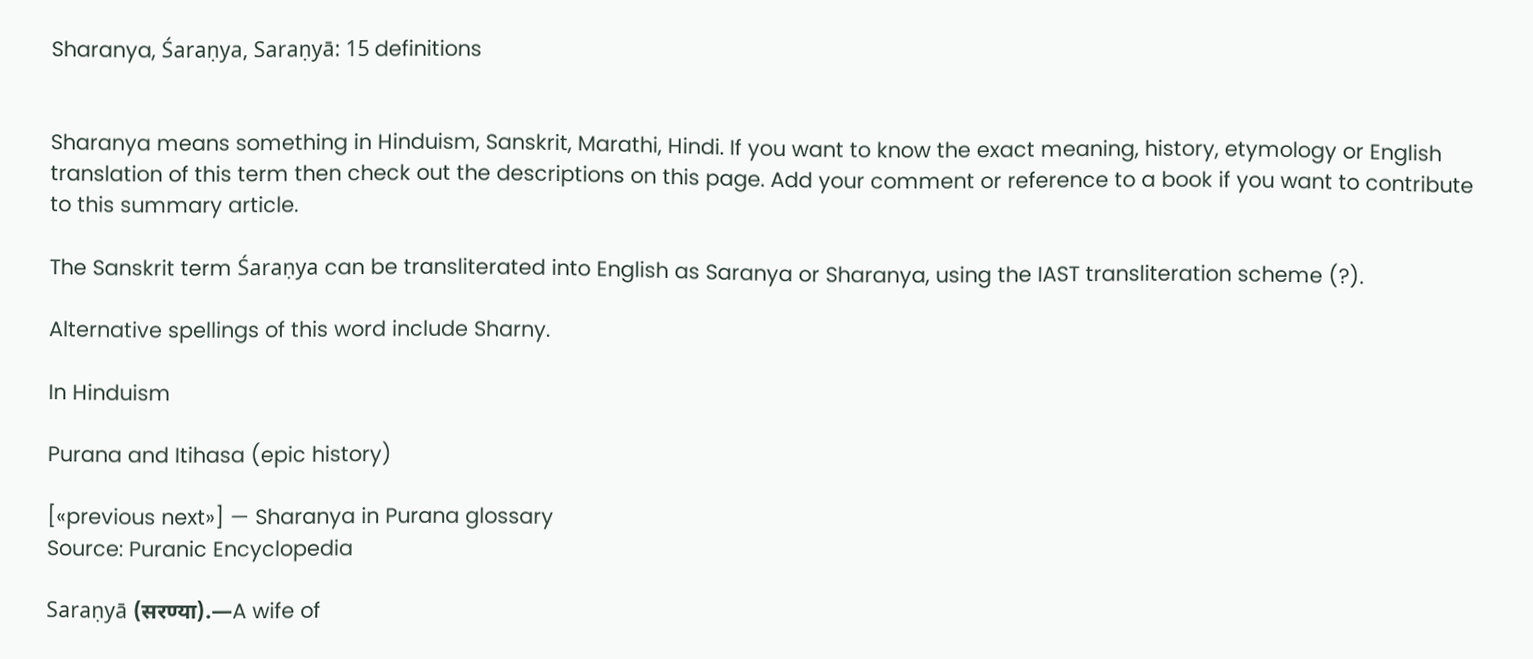Sharanya, Śaraṇya, Saraṇyā: 15 definitions


Sharanya means something in Hinduism, Sanskrit, Marathi, Hindi. If you want to know the exact meaning, history, etymology or English translation of this term then check out the descriptions on this page. Add your comment or reference to a book if you want to contribute to this summary article.

The Sanskrit term Śaraṇya can be transliterated into English as Saranya or Sharanya, using the IAST transliteration scheme (?).

Alternative spellings of this word include Sharny.

In Hinduism

Purana and Itihasa (epic history)

[«previous next»] — Sharanya in Purana glossary
Source: Puranic Encyclopedia

Saraṇyā (सरण्या).—A wife of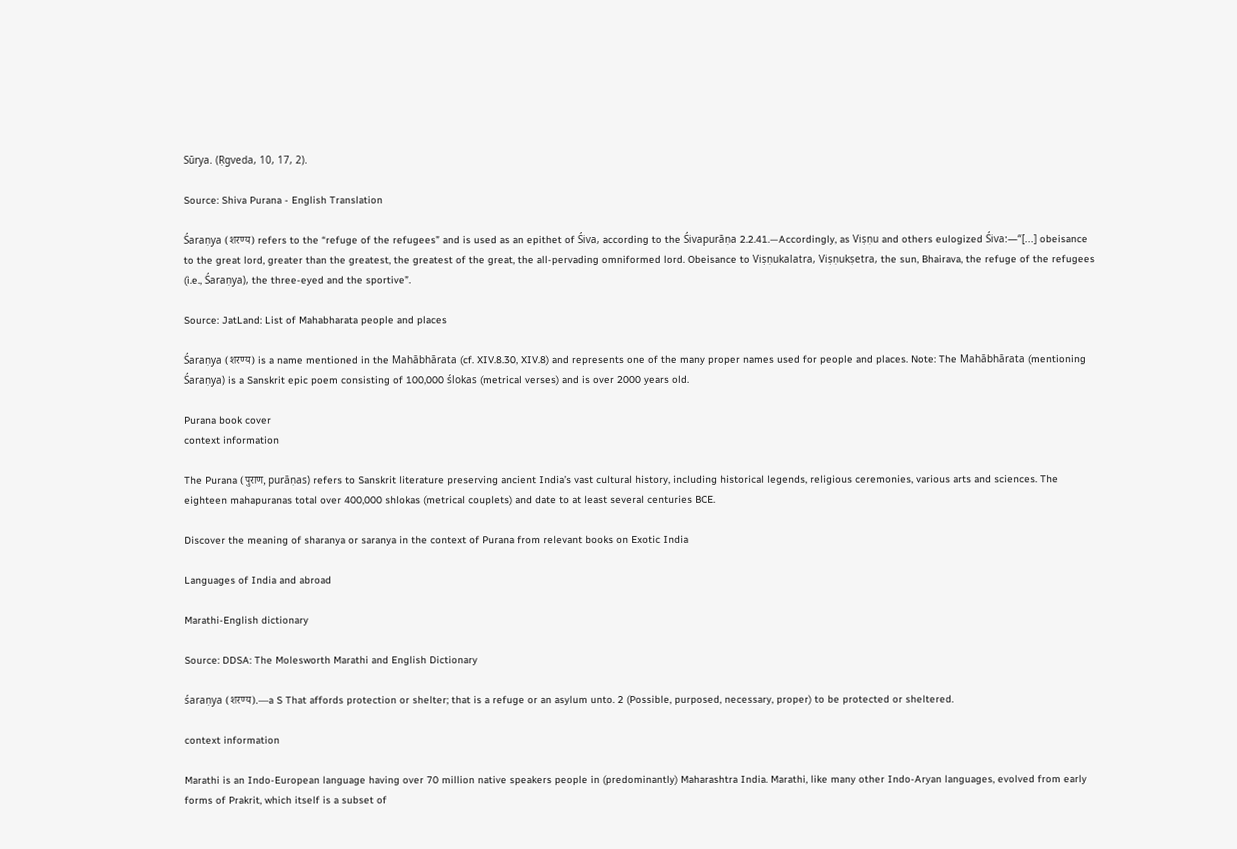Sūrya. (Ṛgveda, 10, 17, 2).

Source: Shiva Purana - English Translation

Śaraṇya (शरण्य) refers to the “refuge of the refugees” and is used as an epithet of Śiva, according to the Śivapurāṇa 2.2.41.—Accordingly, as Viṣṇu and others eulogized Śiva:—“[...] obeisance to the great lord, greater than the greatest, the greatest of the great, the all-pervading omniformed lord. Obeisance to Viṣṇukalatra, Viṣṇukṣetra, the sun, Bhairava, the refuge of the refugees (i.e., Śaraṇya), the three-eyed and the sportive”.

Source: JatLand: List of Mahabharata people and places

Śaraṇya (शरण्य) is a name mentioned in the Mahābhārata (cf. XIV.8.30, XIV.8) and represents one of the many proper names used for people and places. Note: The Mahābhārata (mentioning Śaraṇya) is a Sanskrit epic poem consisting of 100,000 ślokas (metrical verses) and is over 2000 years old.

Purana book cover
context information

The Purana (पुराण, purāṇas) refers to Sanskrit literature preserving ancient India’s vast cultural history, including historical legends, religious ceremonies, various arts and sciences. The eighteen mahapuranas total over 400,000 shlokas (metrical couplets) and date to at least several centuries BCE.

Discover the meaning of sharanya or saranya in the context of Purana from relevant books on Exotic India

Languages of India and abroad

Marathi-English dictionary

Source: DDSA: The Molesworth Marathi and English Dictionary

śaraṇya (शरण्य).—a S That affords protection or shelter; that is a refuge or an asylum unto. 2 (Possible, purposed, necessary, proper) to be protected or sheltered.

context information

Marathi is an Indo-European language having over 70 million native speakers people in (predominantly) Maharashtra India. Marathi, like many other Indo-Aryan languages, evolved from early forms of Prakrit, which itself is a subset of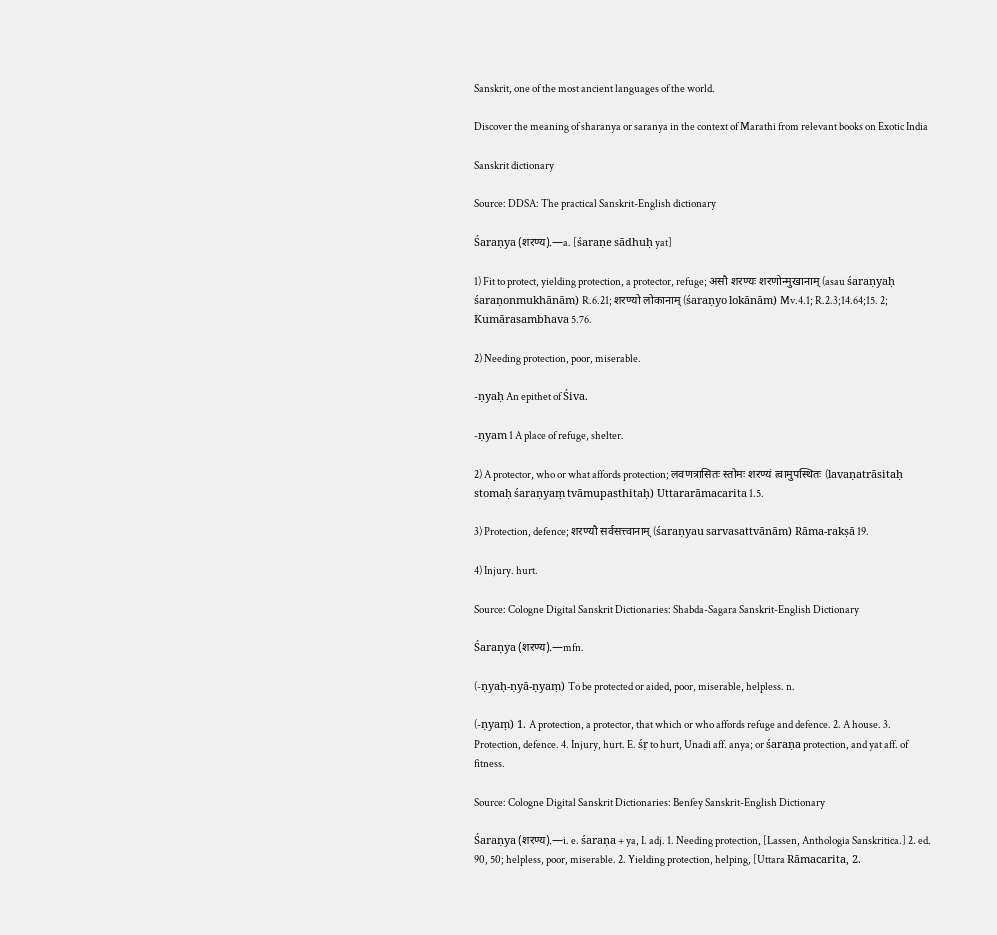Sanskrit, one of the most ancient languages of the world.

Discover the meaning of sharanya or saranya in the context of Marathi from relevant books on Exotic India

Sanskrit dictionary

Source: DDSA: The practical Sanskrit-English dictionary

Śaraṇya (शरण्य).—a. [śaraṇe sādhuḥ yat]

1) Fit to protect, yielding protection, a protector, refuge; असौ शरण्यः शरणोन्मुखानाम् (asau śaraṇyaḥ śaraṇonmukhānām) R.6.21; शरण्यो लोकानाम् (śaraṇyo lokānām) Mv.4.1; R.2.3;14.64;15. 2; Kumārasambhava 5.76.

2) Needing protection, poor, miserable.

-ṇyaḥ An epithet of Śiva.

-ṇyam 1 A place of refuge, shelter.

2) A protector, who or what affords protection; लवणत्रासितः स्तोमः शरण्यं त्वामुपस्थितः (lavaṇatrāsitaḥ stomaḥ śaraṇyaṃ tvāmupasthitaḥ) Uttararāmacarita 1.5.

3) Protection, defence; शरण्यौ सर्वसत्त्वानाम् (śaraṇyau sarvasattvānām) Rāma-rakṣā 19.

4) Injury. hurt.

Source: Cologne Digital Sanskrit Dictionaries: Shabda-Sagara Sanskrit-English Dictionary

Śaraṇya (शरण्य).—mfn.

(-ṇyaḥ-ṇyā-ṇyaṃ) To be protected or aided, poor, miserable, helpless. n.

(-ṇyaṃ) 1. A protection, a protector, that which or who affords refuge and defence. 2. A house. 3. Protection, defence. 4. Injury, hurt. E. śṛ to hurt, Unadi aff. anya; or śaraṇa protection, and yat aff. of fitness.

Source: Cologne Digital Sanskrit Dictionaries: Benfey Sanskrit-English Dictionary

Śaraṇya (शरण्य).—i. e. śaraṇa + ya, I. adj. 1. Needing protection, [Lassen, Anthologia Sanskritica.] 2. ed. 90, 50; helpless, poor, miserable. 2. Yielding protection, helping, [Uttara Rāmacarita, 2.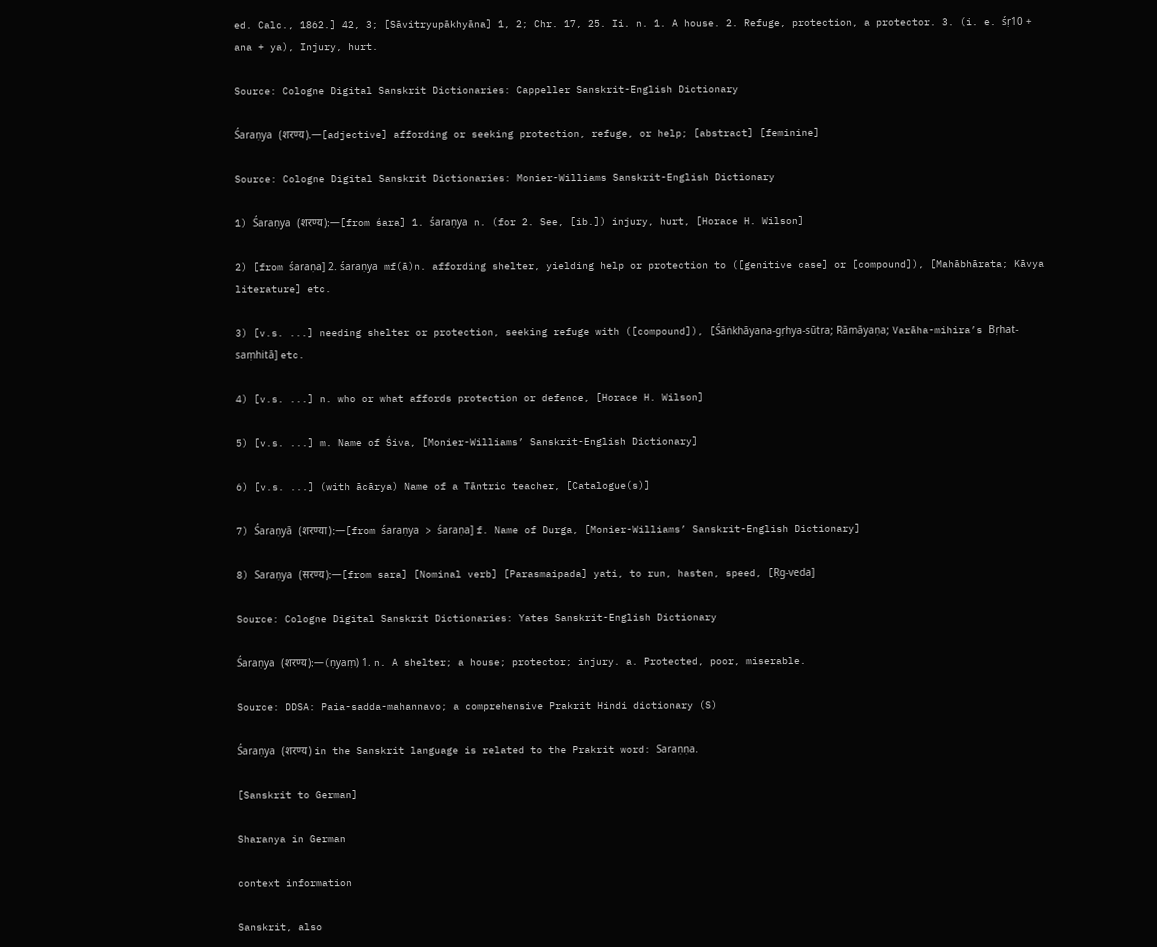ed. Calc., 1862.] 42, 3; [Sāvitryupākhyāna] 1, 2; Chr. 17, 25. Ii. n. 1. A house. 2. Refuge, protection, a protector. 3. (i. e. śṛ10 + ana + ya), Injury, hurt.

Source: Cologne Digital Sanskrit Dictionaries: Cappeller Sanskrit-English Dictionary

Śaraṇya (शरण्य).—[adjective] affording or seeking protection, refuge, or help; [abstract] [feminine]

Source: Cologne Digital Sanskrit Dictionaries: Monier-Williams Sanskrit-English Dictionary

1) Śaraṇya (शरण्य):—[from śara] 1. śaraṇya n. (for 2. See, [ib.]) injury, hurt, [Horace H. Wilson]

2) [from śaraṇa] 2. śaraṇya mf(ā)n. affording shelter, yielding help or protection to ([genitive case] or [compound]), [Mahābhārata; Kāvya literature] etc.

3) [v.s. ...] needing shelter or protection, seeking refuge with ([compound]), [Śāṅkhāyana-gṛhya-sūtra; Rāmāyaṇa; Varāha-mihira’s Bṛhat-saṃhitā] etc.

4) [v.s. ...] n. who or what affords protection or defence, [Horace H. Wilson]

5) [v.s. ...] m. Name of Śiva, [Monier-Williams’ Sanskrit-English Dictionary]

6) [v.s. ...] (with ācārya) Name of a Tāntric teacher, [Catalogue(s)]

7) Śaraṇyā (शरण्या):—[from śaraṇya > śaraṇa] f. Name of Durga, [Monier-Williams’ Sanskrit-English Dictionary]

8) Saraṇya (सरण्य):—[from sara] [Nominal verb] [Parasmaipada] yati, to run, hasten, speed, [Ṛg-veda]

Source: Cologne Digital Sanskrit Dictionaries: Yates Sanskrit-English Dictionary

Śaraṇya (शरण्य):—(ṇyaṃ) 1. n. A shelter; a house; protector; injury. a. Protected, poor, miserable.

Source: DDSA: Paia-sadda-mahannavo; a comprehensive Prakrit Hindi dictionary (S)

Śaraṇya (शरण्य) in the Sanskrit language is related to the Prakrit word: Saraṇṇa.

[Sanskrit to German]

Sharanya in German

context information

Sanskrit, also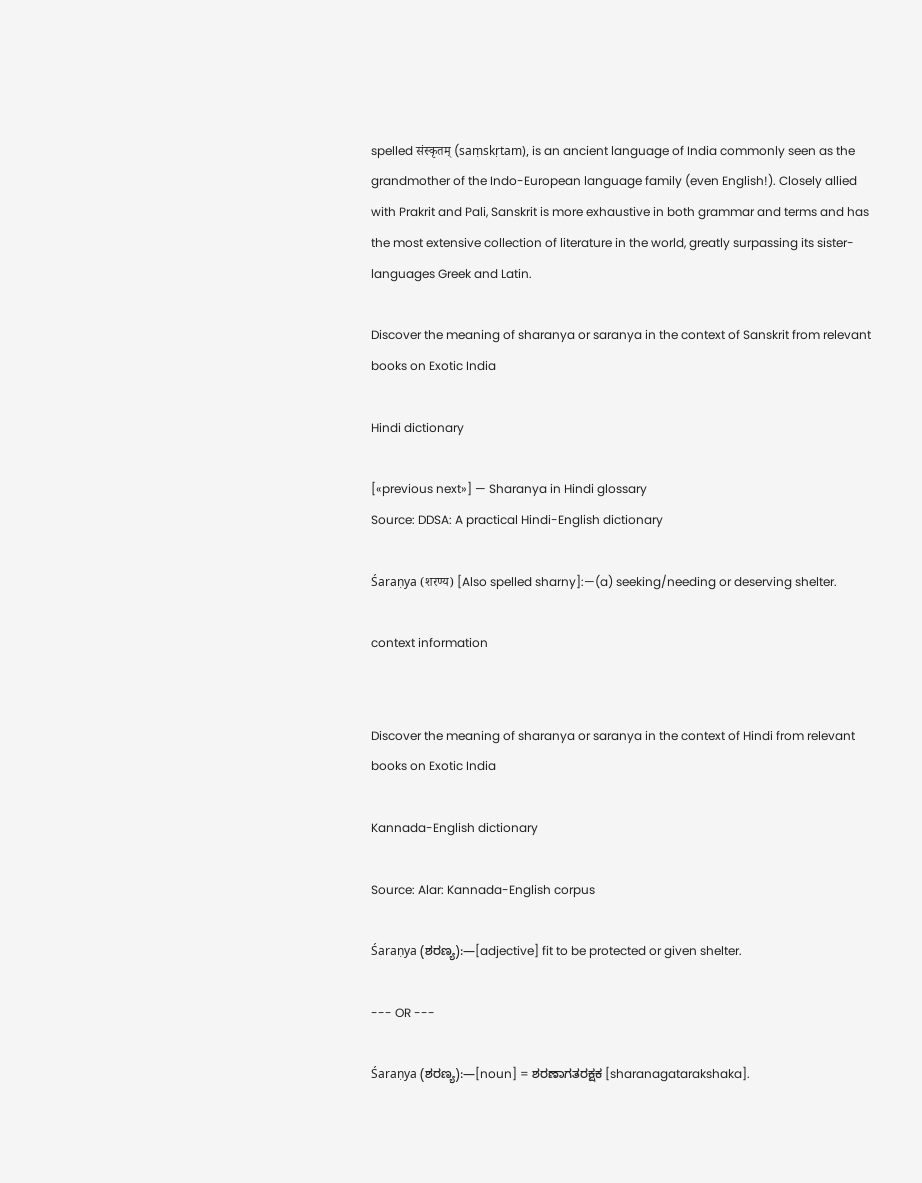spelled संस्कृतम् (saṃskṛtam), is an ancient language of India commonly seen as the grandmother of the Indo-European language family (even English!). Closely allied with Prakrit and Pali, Sanskrit is more exhaustive in both grammar and terms and has the most extensive collection of literature in the world, greatly surpassing its sister-languages Greek and Latin.

Discover the meaning of sharanya or saranya in the context of Sanskrit from relevant books on Exotic India

Hindi dictionary

[«previous next»] — Sharanya in Hindi glossary
Source: DDSA: A practical Hindi-English dictionary

Śaraṇya (शरण्य) [Also spelled sharny]:—(a) seeking/needing or deserving shelter.

context information


Discover the meaning of sharanya or saranya in the context of Hindi from relevant books on Exotic India

Kannada-English dictionary

Source: Alar: Kannada-English corpus

Śaraṇya (ಶರಣ್ಯ):—[adjective] fit to be protected or given shelter.

--- OR ---

Śaraṇya (ಶರಣ್ಯ):—[noun] = ಶರಣಾಗತರಕ್ಷಕ [sharanagatarakshaka].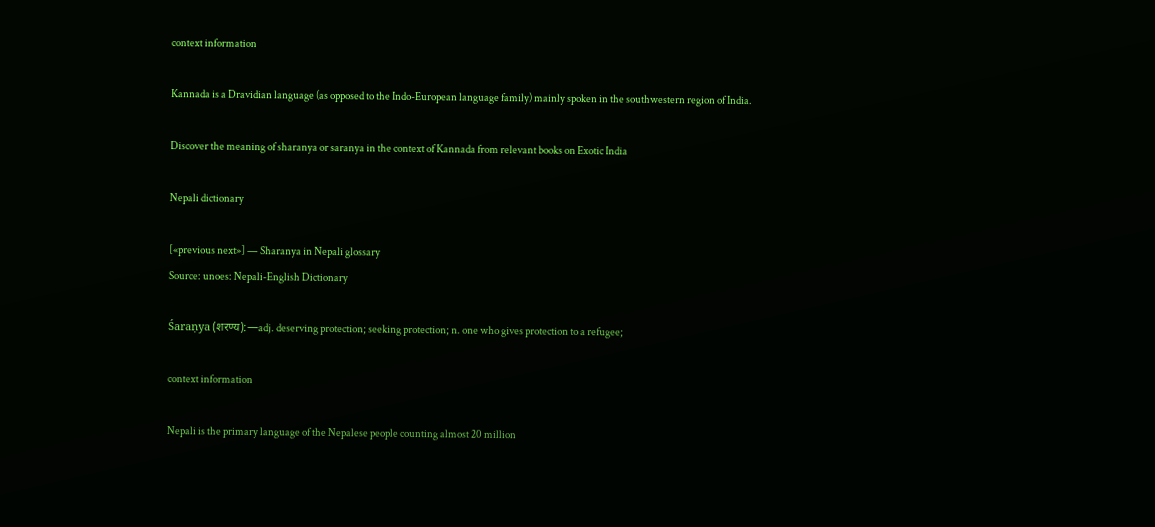context information

Kannada is a Dravidian language (as opposed to the Indo-European language family) mainly spoken in the southwestern region of India.

Discover the meaning of sharanya or saranya in the context of Kannada from relevant books on Exotic India

Nepali dictionary

[«previous next»] — Sharanya in Nepali glossary
Source: unoes: Nepali-English Dictionary

Śaraṇya (शरण्य):—adj. deserving protection; seeking protection; n. one who gives protection to a refugee;

context information

Nepali is the primary language of the Nepalese people counting almost 20 million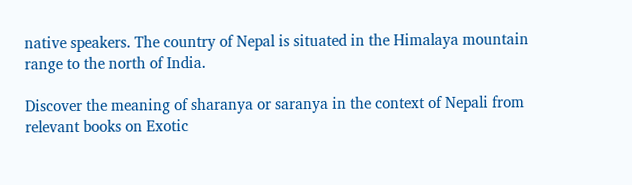native speakers. The country of Nepal is situated in the Himalaya mountain range to the north of India.

Discover the meaning of sharanya or saranya in the context of Nepali from relevant books on Exotic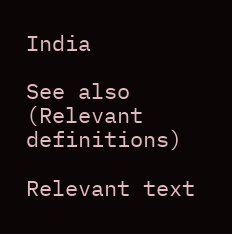India

See also (Relevant definitions)

Relevant text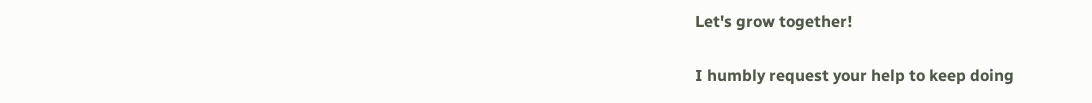Let's grow together!

I humbly request your help to keep doing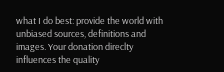what I do best: provide the world with unbiased sources, definitions and images. Your donation direclty influences the quality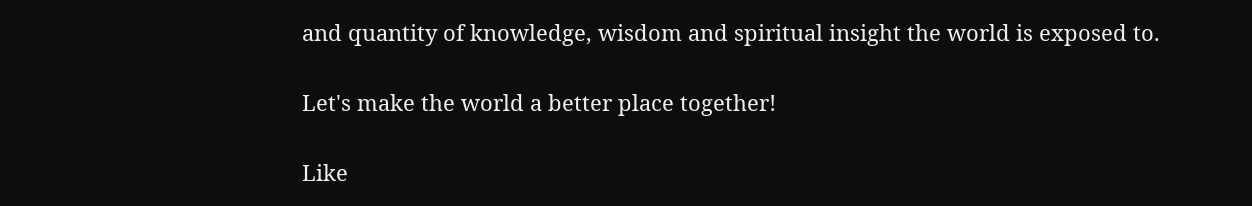and quantity of knowledge, wisdom and spiritual insight the world is exposed to.

Let's make the world a better place together!

Like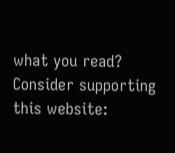what you read? Consider supporting this website: